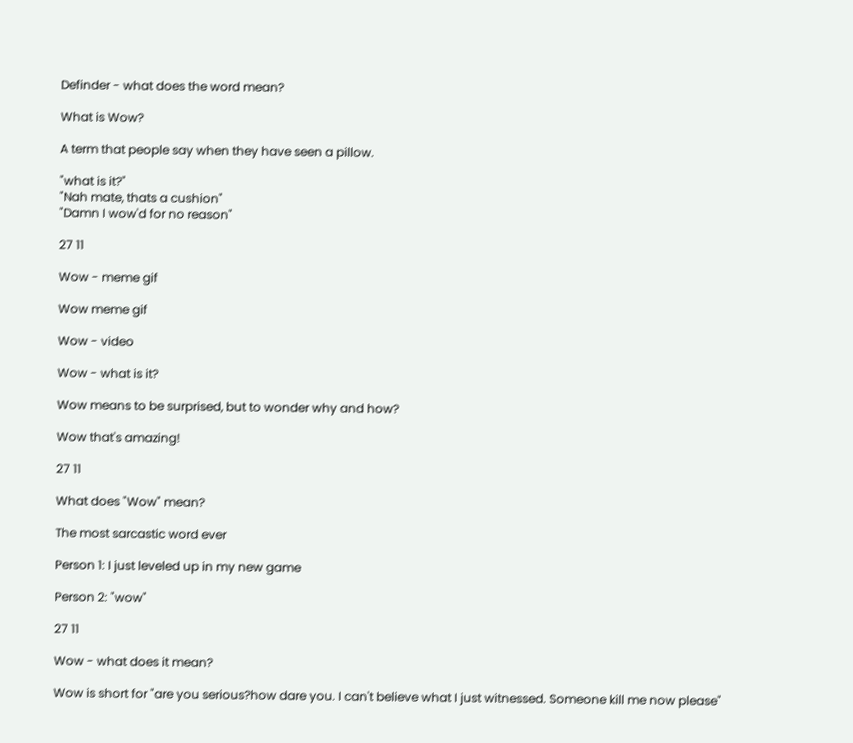Definder - what does the word mean?

What is Wow?

A term that people say when they have seen a pillow.

"what is it?"
"Nah mate, thats a cushion"
"Damn I wow'd for no reason"

27 11

Wow - meme gif

Wow meme gif

Wow - video

Wow - what is it?

Wow means to be surprised, but to wonder why and how?

Wow that's amazing!

27 11

What does "Wow" mean?

The most sarcastic word ever

Person 1: I just leveled up in my new game

Person 2: "wow"

27 11

Wow - what does it mean?

Wow is short for "are you serious?how dare you. I can't believe what I just witnessed. Someone kill me now please"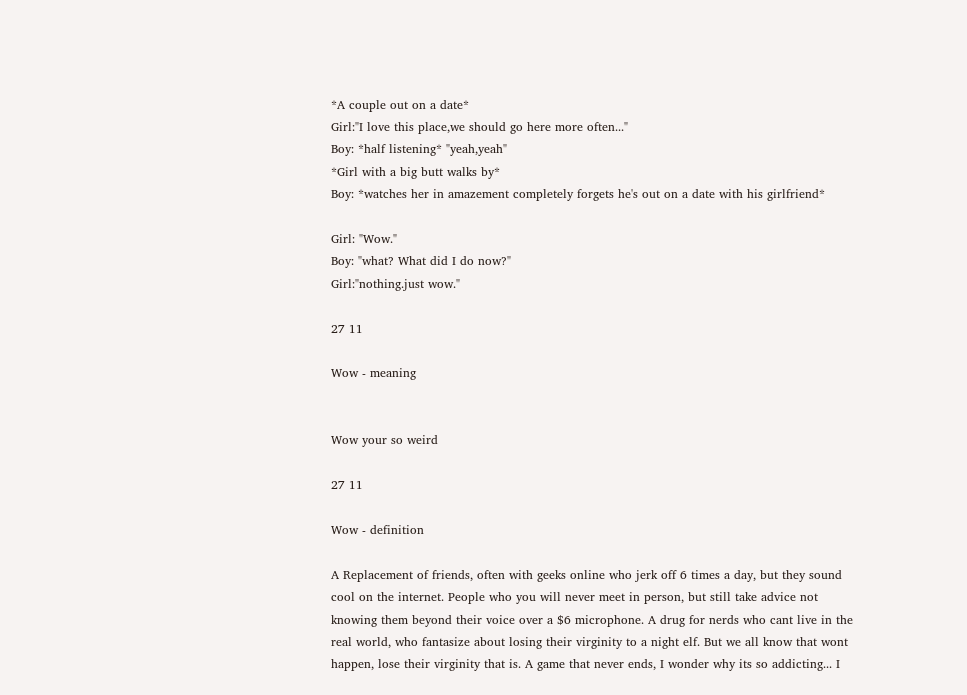*A couple out on a date*
Girl:"I love this place,we should go here more often..."
Boy: *half listening* "yeah,yeah"
*Girl with a big butt walks by*
Boy: *watches her in amazement completely forgets he's out on a date with his girlfriend*

Girl: "Wow."
Boy: "what? What did I do now?"
Girl:"nothing.just wow."

27 11

Wow - meaning


Wow your so weird

27 11

Wow - definition

A Replacement of friends, often with geeks online who jerk off 6 times a day, but they sound cool on the internet. People who you will never meet in person, but still take advice not knowing them beyond their voice over a $6 microphone. A drug for nerds who cant live in the real world, who fantasize about losing their virginity to a night elf. But we all know that wont happen, lose their virginity that is. A game that never ends, I wonder why its so addicting... I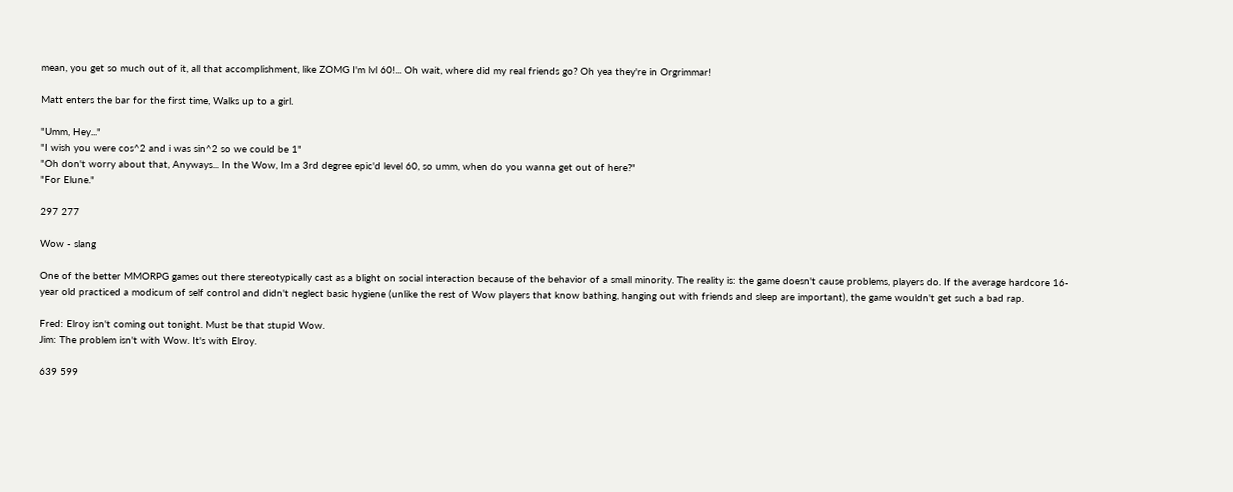mean, you get so much out of it, all that accomplishment, like ZOMG I'm lvl 60!... Oh wait, where did my real friends go? Oh yea they're in Orgrimmar!

Matt enters the bar for the first time, Walks up to a girl.

"Umm, Hey..."
"I wish you were cos^2 and i was sin^2 so we could be 1"
"Oh don't worry about that, Anyways... In the Wow, Im a 3rd degree epic'd level 60, so umm, when do you wanna get out of here?"
"For Elune."

297 277

Wow - slang

One of the better MMORPG games out there stereotypically cast as a blight on social interaction because of the behavior of a small minority. The reality is: the game doesn't cause problems, players do. If the average hardcore 16-year old practiced a modicum of self control and didn't neglect basic hygiene (unlike the rest of Wow players that know bathing, hanging out with friends and sleep are important), the game wouldn't get such a bad rap.

Fred: Elroy isn't coming out tonight. Must be that stupid Wow.
Jim: The problem isn't with Wow. It's with Elroy.

639 599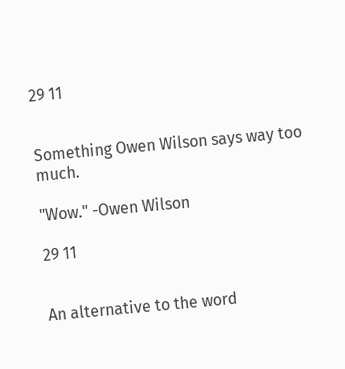29 11


Something Owen Wilson says way too much.

"Wow." -Owen Wilson

29 11


An alternative to the word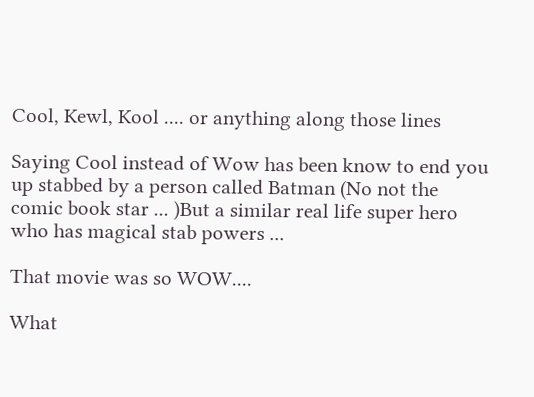Cool, Kewl, Kool .... or anything along those lines

Saying Cool instead of Wow has been know to end you up stabbed by a person called Batman (No not the comic book star ... )But a similar real life super hero who has magical stab powers ...

That movie was so WOW....

What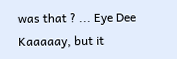was that ? ... Eye Dee Kaaaaay, but it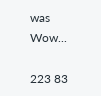was Wow...

223 83